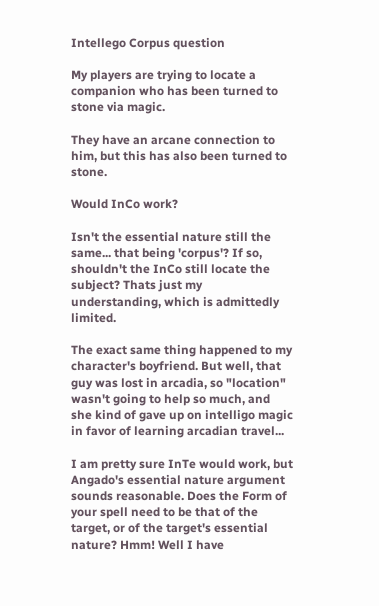Intellego Corpus question

My players are trying to locate a companion who has been turned to stone via magic.

They have an arcane connection to him, but this has also been turned to stone.

Would InCo work?

Isn't the essential nature still the same... that being 'corpus'? If so, shouldn't the InCo still locate the subject? Thats just my understanding, which is admittedly limited.

The exact same thing happened to my character's boyfriend. But well, that guy was lost in arcadia, so "location" wasn't going to help so much, and she kind of gave up on intelligo magic in favor of learning arcadian travel...

I am pretty sure InTe would work, but Angado's essential nature argument sounds reasonable. Does the Form of your spell need to be that of the target, or of the target's essential nature? Hmm! Well I have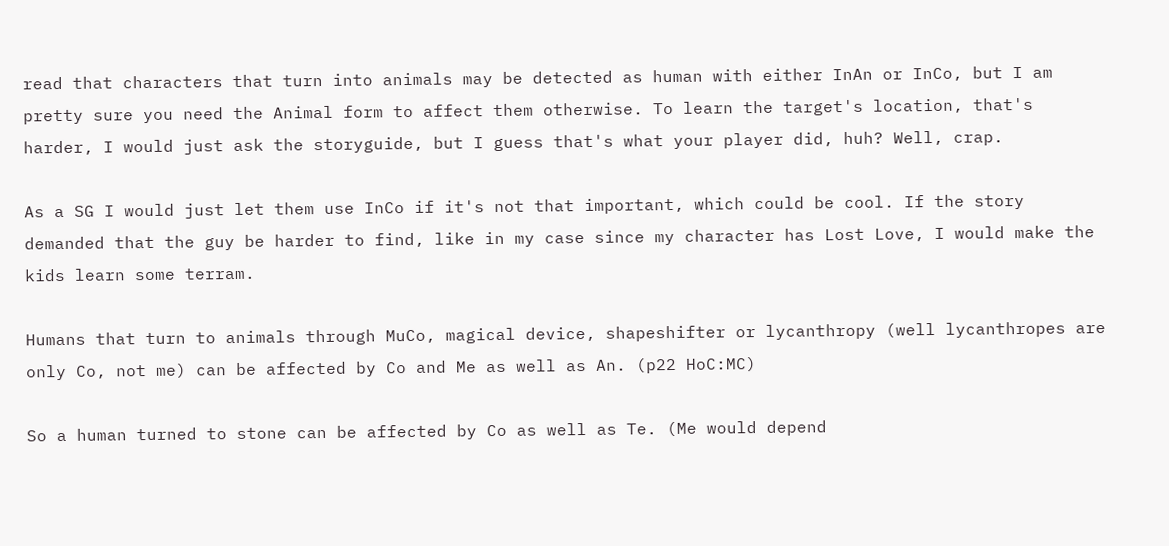read that characters that turn into animals may be detected as human with either InAn or InCo, but I am pretty sure you need the Animal form to affect them otherwise. To learn the target's location, that's harder, I would just ask the storyguide, but I guess that's what your player did, huh? Well, crap.

As a SG I would just let them use InCo if it's not that important, which could be cool. If the story demanded that the guy be harder to find, like in my case since my character has Lost Love, I would make the kids learn some terram.

Humans that turn to animals through MuCo, magical device, shapeshifter or lycanthropy (well lycanthropes are only Co, not me) can be affected by Co and Me as well as An. (p22 HoC:MC)

So a human turned to stone can be affected by Co as well as Te. (Me would depend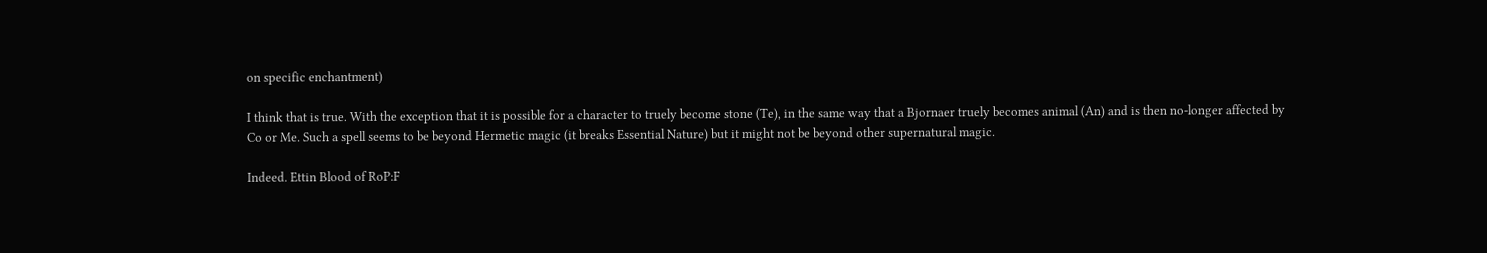on specific enchantment)

I think that is true. With the exception that it is possible for a character to truely become stone (Te), in the same way that a Bjornaer truely becomes animal (An) and is then no-longer affected by Co or Me. Such a spell seems to be beyond Hermetic magic (it breaks Essential Nature) but it might not be beyond other supernatural magic.

Indeed. Ettin Blood of RoP:F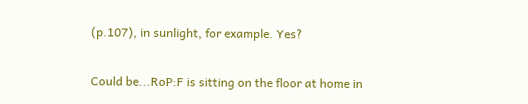(p.107), in sunlight, for example. Yes?

Could be...RoP:F is sitting on the floor at home in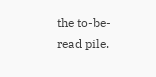the to-be-read pile.